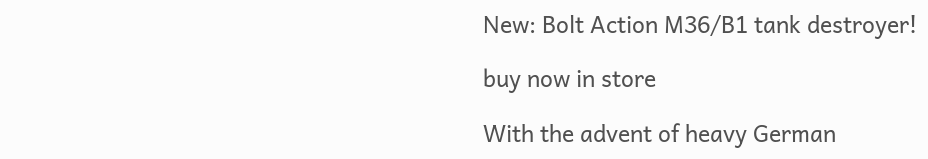New: Bolt Action M36/B1 tank destroyer!

buy now in store

With the advent of heavy German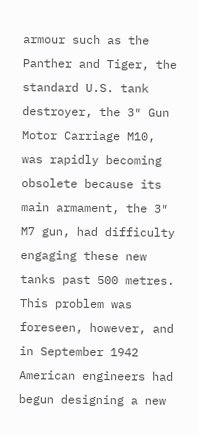armour such as the Panther and Tiger, the standard U.S. tank destroyer, the 3″ Gun Motor Carriage M10, was rapidly becoming obsolete because its main armament, the 3″ M7 gun, had difficulty engaging these new tanks past 500 metres. This problem was foreseen, however, and in September 1942 American engineers had begun designing a new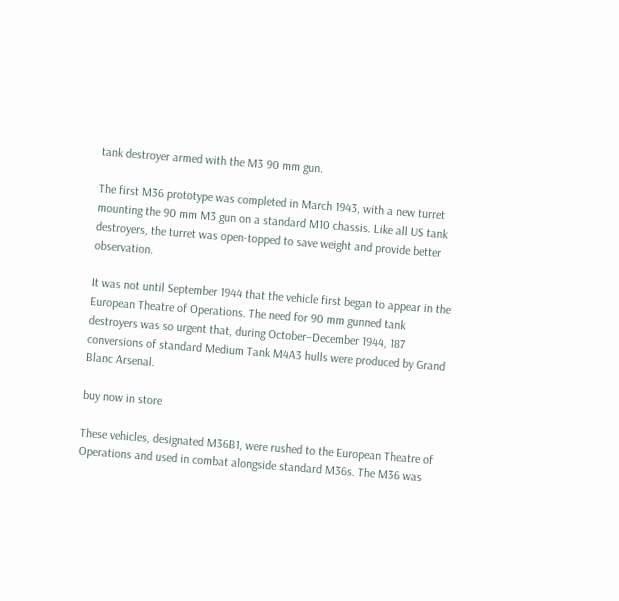tank destroyer armed with the M3 90 mm gun.

The first M36 prototype was completed in March 1943, with a new turret mounting the 90 mm M3 gun on a standard M10 chassis. Like all US tank destroyers, the turret was open-topped to save weight and provide better observation.

It was not until September 1944 that the vehicle first began to appear in the European Theatre of Operations. The need for 90 mm gunned tank destroyers was so urgent that, during October–December 1944, 187 conversions of standard Medium Tank M4A3 hulls were produced by Grand Blanc Arsenal.

buy now in store

These vehicles, designated M36B1, were rushed to the European Theatre of Operations and used in combat alongside standard M36s. The M36 was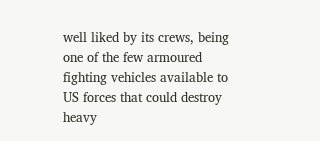well liked by its crews, being one of the few armoured fighting vehicles available to US forces that could destroy heavy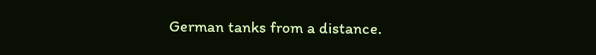German tanks from a distance.